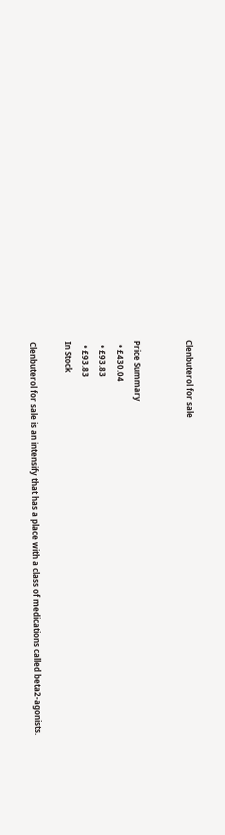Clenbuterol for sale


Price Summary
  • £430.04
  • £93.83
  • £93.83
In Stock

Clenbuterol for sale is an intensify that has a place with a class of medications called beta2-agonists.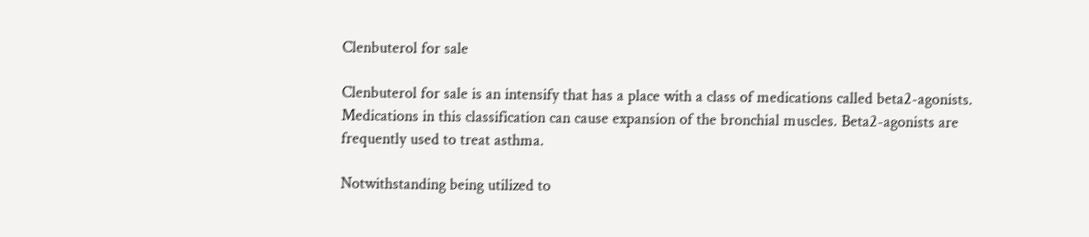Clenbuterol for sale

Clenbuterol for sale is an intensify that has a place with a class of medications called beta2-agonists. Medications in this classification can cause expansion of the bronchial muscles. Beta2-agonists are frequently used to treat asthma.

Notwithstanding being utilized to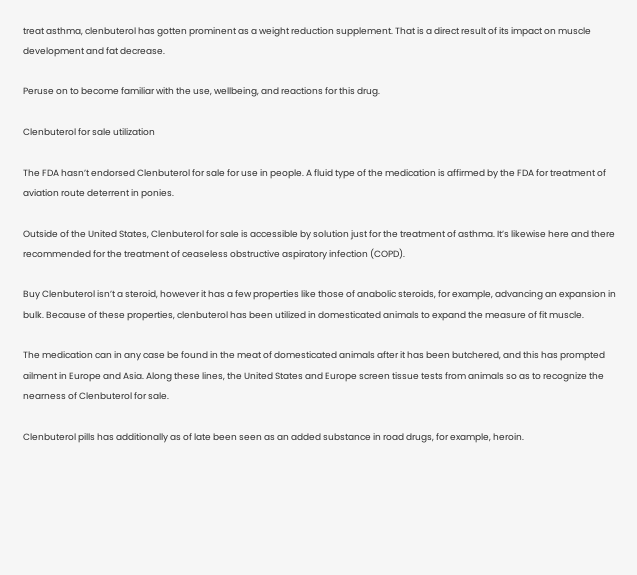treat asthma, clenbuterol has gotten prominent as a weight reduction supplement. That is a direct result of its impact on muscle development and fat decrease.

Peruse on to become familiar with the use, wellbeing, and reactions for this drug.

Clenbuterol for sale utilization

The FDA hasn’t endorsed Clenbuterol for sale for use in people. A fluid type of the medication is affirmed by the FDA for treatment of aviation route deterrent in ponies.

Outside of the United States, Clenbuterol for sale is accessible by solution just for the treatment of asthma. It’s likewise here and there recommended for the treatment of ceaseless obstructive aspiratory infection (COPD).

Buy Clenbuterol isn’t a steroid, however it has a few properties like those of anabolic steroids, for example, advancing an expansion in bulk. Because of these properties, clenbuterol has been utilized in domesticated animals to expand the measure of fit muscle.

The medication can in any case be found in the meat of domesticated animals after it has been butchered, and this has prompted ailment in Europe and Asia. Along these lines, the United States and Europe screen tissue tests from animals so as to recognize the nearness of Clenbuterol for sale.

Clenbuterol pills has additionally as of late been seen as an added substance in road drugs, for example, heroin.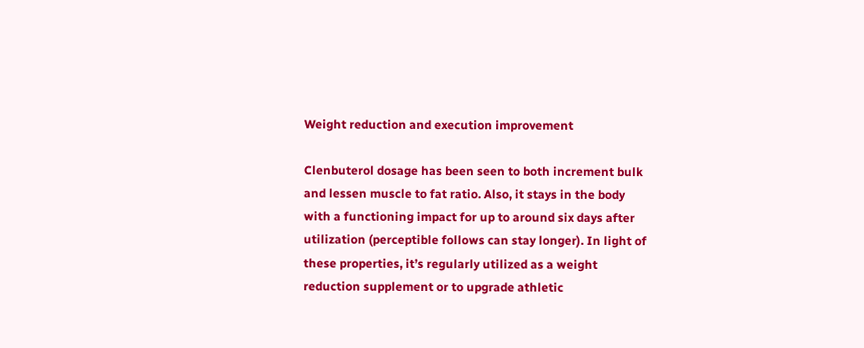Weight reduction and execution improvement

Clenbuterol dosage has been seen to both increment bulk and lessen muscle to fat ratio. Also, it stays in the body with a functioning impact for up to around six days after utilization (perceptible follows can stay longer). In light of these properties, it’s regularly utilized as a weight reduction supplement or to upgrade athletic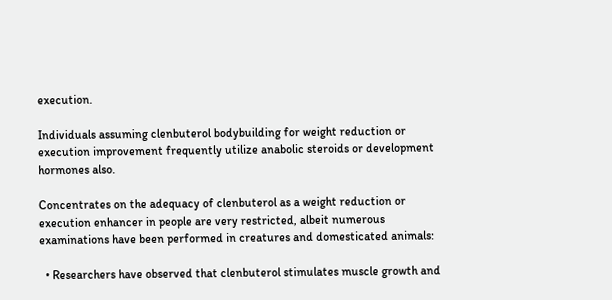execution.

Individuals assuming clenbuterol bodybuilding for weight reduction or execution improvement frequently utilize anabolic steroids or development hormones also.

Concentrates on the adequacy of clenbuterol as a weight reduction or execution enhancer in people are very restricted, albeit numerous examinations have been performed in creatures and domesticated animals:

  • Researchers have observed that clenbuterol stimulates muscle growth and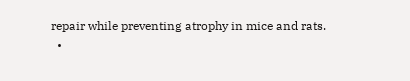repair while preventing atrophy in mice and rats.
  •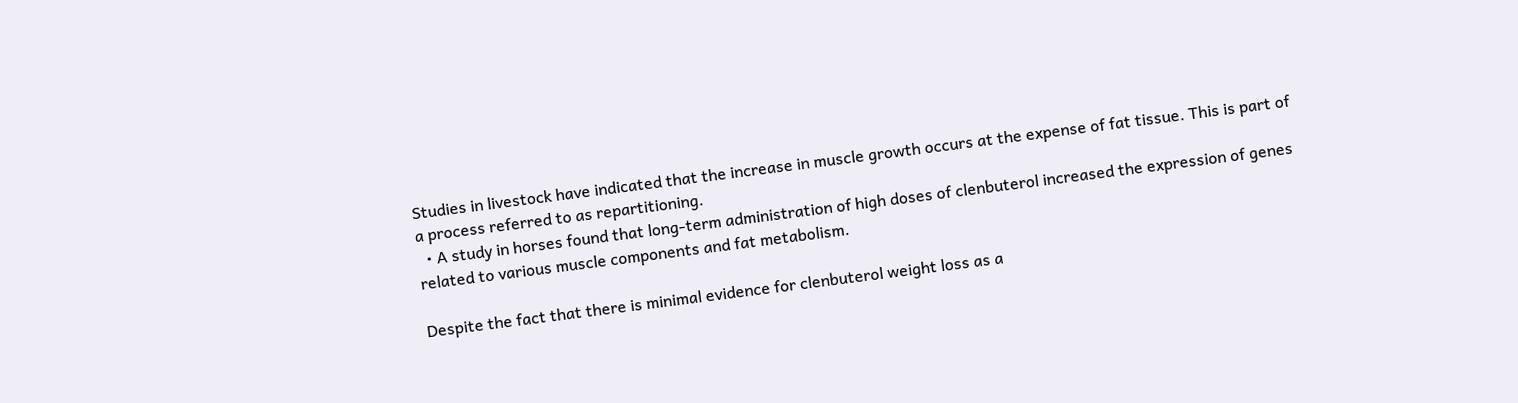Studies in livestock have indicated that the increase in muscle growth occurs at the expense of fat tissue. This is part of a process referred to as repartitioning.
  • A study in horses found that long-term administration of high doses of clenbuterol increased the expression of genes related to various muscle components and fat metabolism.

Despite the fact that there is minimal evidence for clenbuterol weight loss as a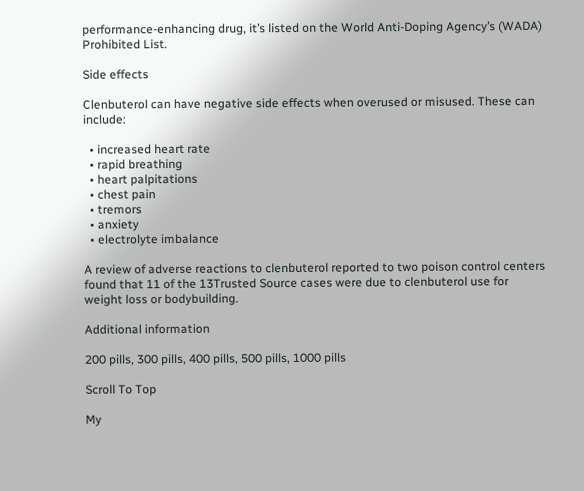performance-enhancing drug, it’s listed on the World Anti-Doping Agency’s (WADA) Prohibited List.

Side effects

Clenbuterol can have negative side effects when overused or misused. These can include:

  • increased heart rate
  • rapid breathing
  • heart palpitations
  • chest pain
  • tremors
  • anxiety
  • electrolyte imbalance

A review of adverse reactions to clenbuterol reported to two poison control centers found that 11 of the 13Trusted Source cases were due to clenbuterol use for weight loss or bodybuilding.

Additional information

200 pills, 300 pills, 400 pills, 500 pills, 1000 pills

Scroll To Top

My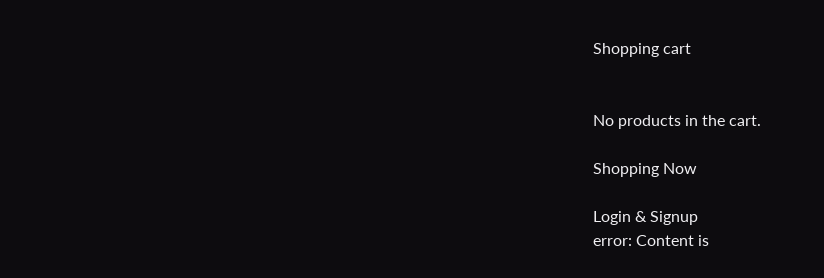Shopping cart


No products in the cart.

Shopping Now

Login & Signup
error: Content is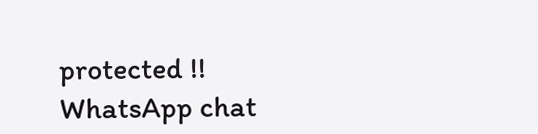protected !!
WhatsApp chat